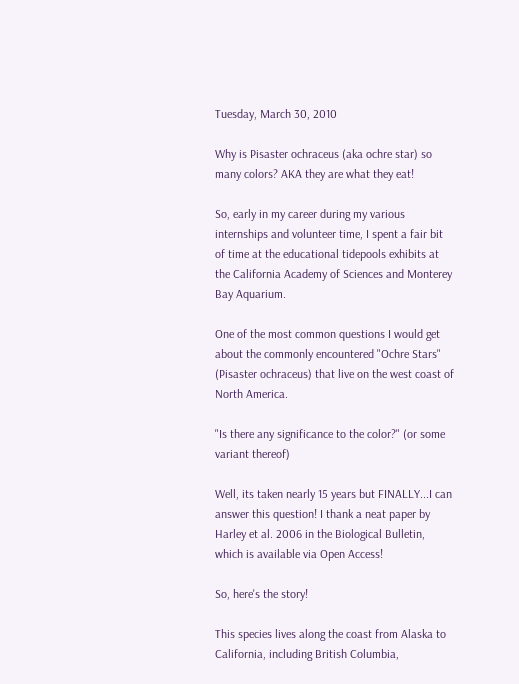Tuesday, March 30, 2010

Why is Pisaster ochraceus (aka ochre star) so many colors? AKA they are what they eat!

So, early in my career during my various internships and volunteer time, I spent a fair bit of time at the educational tidepools exhibits at the California Academy of Sciences and Monterey Bay Aquarium.

One of the most common questions I would get about the commonly encountered "Ochre Stars" (Pisaster ochraceus) that live on the west coast of North America.

"Is there any significance to the color?" (or some variant thereof)

Well, its taken nearly 15 years but FINALLY...I can answer this question! I thank a neat paper by Harley et al. 2006 in the Biological Bulletin, which is available via Open Access!

So, here's the story!

This species lives along the coast from Alaska to California, including British Columbia,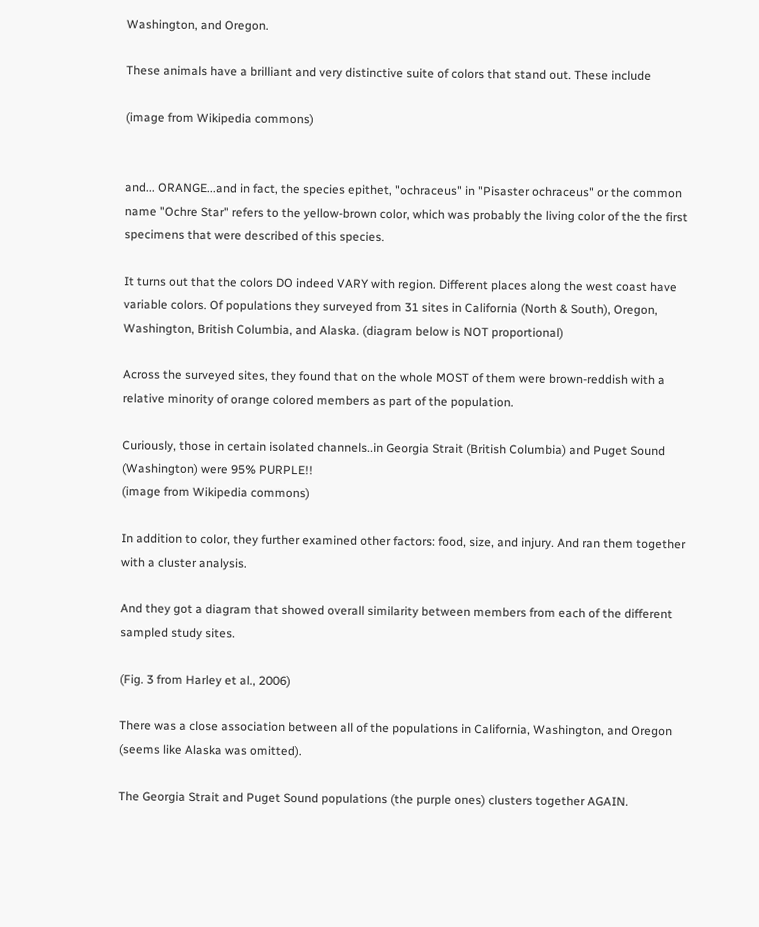Washington, and Oregon.

These animals have a brilliant and very distinctive suite of colors that stand out. These include

(image from Wikipedia commons)


and... ORANGE...and in fact, the species epithet, "ochraceus" in "Pisaster ochraceus" or the common name "Ochre Star" refers to the yellow-brown color, which was probably the living color of the the first specimens that were described of this species.

It turns out that the colors DO indeed VARY with region. Different places along the west coast have variable colors. Of populations they surveyed from 31 sites in California (North & South), Oregon, Washington, British Columbia, and Alaska. (diagram below is NOT proportional)

Across the surveyed sites, they found that on the whole MOST of them were brown-reddish with a relative minority of orange colored members as part of the population.

Curiously, those in certain isolated channels..in Georgia Strait (British Columbia) and Puget Sound (Washington) were 95% PURPLE!!
(image from Wikipedia commons)

In addition to color, they further examined other factors: food, size, and injury. And ran them together with a cluster analysis.

And they got a diagram that showed overall similarity between members from each of the different sampled study sites.

(Fig. 3 from Harley et al., 2006)

There was a close association between all of the populations in California, Washington, and Oregon (seems like Alaska was omitted).

The Georgia Strait and Puget Sound populations (the purple ones) clusters together AGAIN.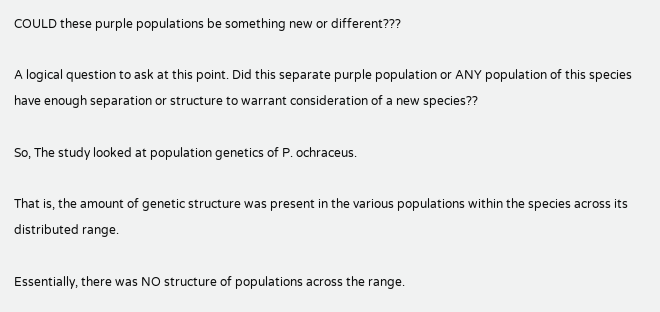COULD these purple populations be something new or different???

A logical question to ask at this point. Did this separate purple population or ANY population of this species have enough separation or structure to warrant consideration of a new species??

So, The study looked at population genetics of P. ochraceus.

That is, the amount of genetic structure was present in the various populations within the species across its distributed range.

Essentially, there was NO structure of populations across the range.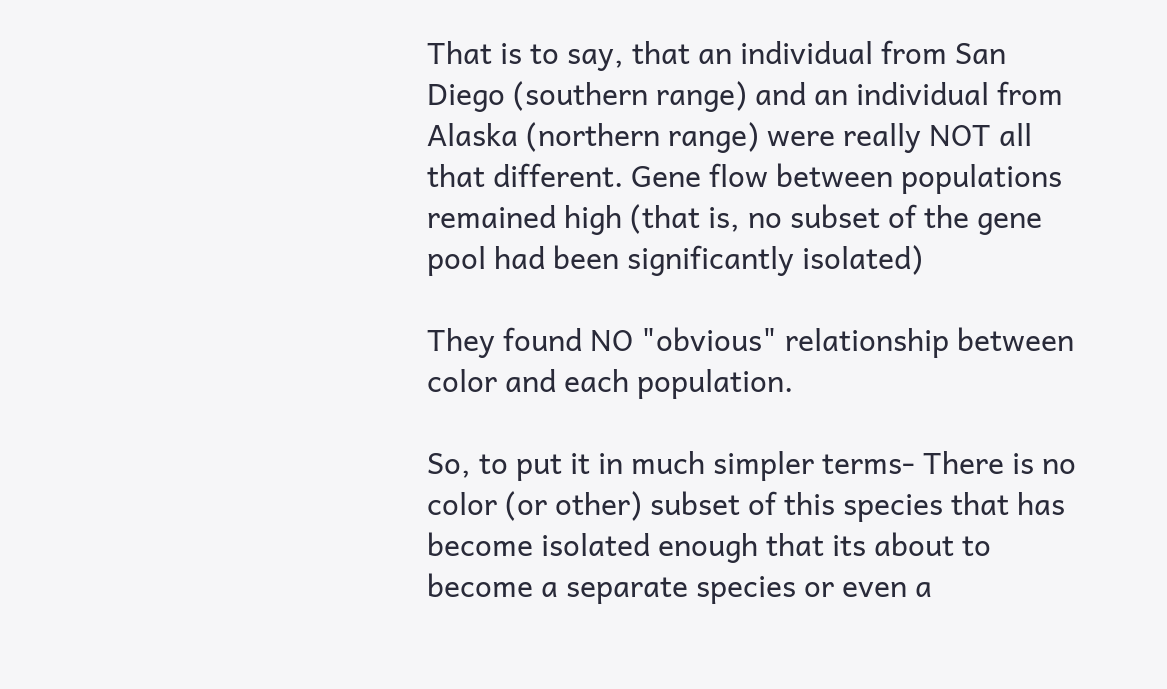That is to say, that an individual from San Diego (southern range) and an individual from Alaska (northern range) were really NOT all that different. Gene flow between populations remained high (that is, no subset of the gene pool had been significantly isolated)

They found NO "obvious" relationship between color and each population.

So, to put it in much simpler terms- There is no color (or other) subset of this species that has become isolated enough that its about to become a separate species or even a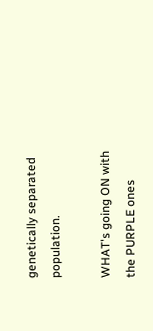genetically separated population.

WHAT's going ON with the PURPLE ones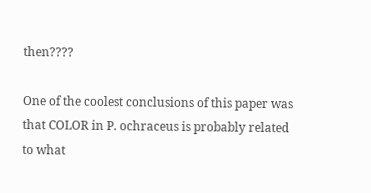then????

One of the coolest conclusions of this paper was that COLOR in P. ochraceus is probably related to what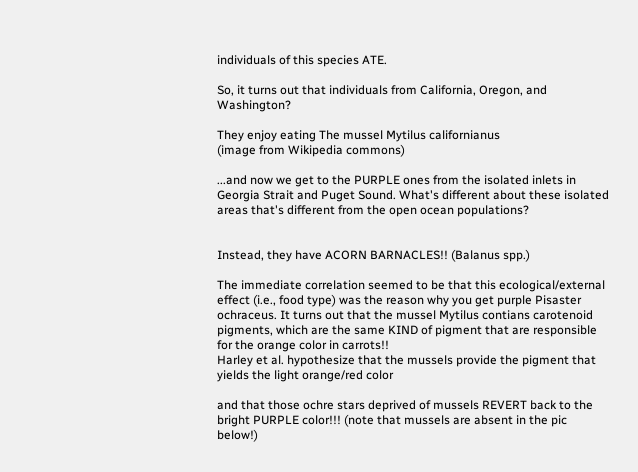individuals of this species ATE.

So, it turns out that individuals from California, Oregon, and Washington?

They enjoy eating The mussel Mytilus californianus
(image from Wikipedia commons)

...and now we get to the PURPLE ones from the isolated inlets in Georgia Strait and Puget Sound. What's different about these isolated areas that's different from the open ocean populations?


Instead, they have ACORN BARNACLES!! (Balanus spp.)

The immediate correlation seemed to be that this ecological/external effect (i.e., food type) was the reason why you get purple Pisaster ochraceus. It turns out that the mussel Mytilus contians carotenoid pigments, which are the same KIND of pigment that are responsible for the orange color in carrots!!
Harley et al. hypothesize that the mussels provide the pigment that yields the light orange/red color

and that those ochre stars deprived of mussels REVERT back to the bright PURPLE color!!! (note that mussels are absent in the pic below!)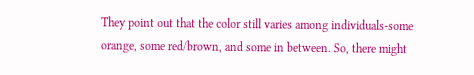They point out that the color still varies among individuals-some orange, some red/brown, and some in between. So, there might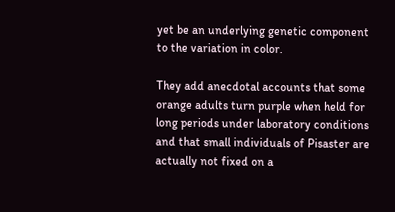yet be an underlying genetic component to the variation in color.

They add anecdotal accounts that some orange adults turn purple when held for long periods under laboratory conditions and that small individuals of Pisaster are actually not fixed on a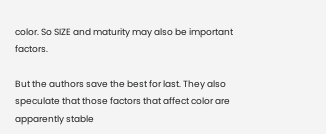color. So SIZE and maturity may also be important factors.

But the authors save the best for last. They also speculate that those factors that affect color are apparently stable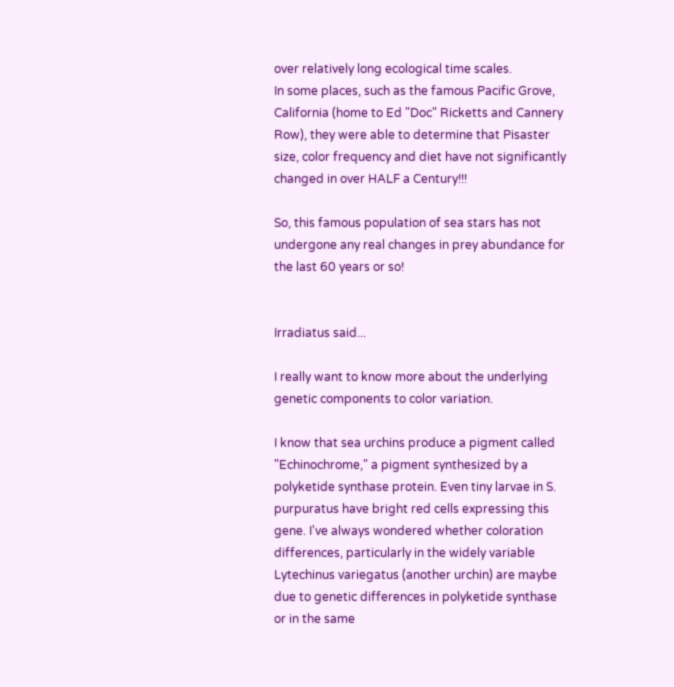over relatively long ecological time scales.
In some places, such as the famous Pacific Grove, California (home to Ed "Doc" Ricketts and Cannery Row), they were able to determine that Pisaster size, color frequency and diet have not significantly changed in over HALF a Century!!!

So, this famous population of sea stars has not undergone any real changes in prey abundance for the last 60 years or so!


Irradiatus said...

I really want to know more about the underlying genetic components to color variation.

I know that sea urchins produce a pigment called "Echinochrome," a pigment synthesized by a polyketide synthase protein. Even tiny larvae in S. purpuratus have bright red cells expressing this gene. I've always wondered whether coloration differences, particularly in the widely variable Lytechinus variegatus (another urchin) are maybe due to genetic differences in polyketide synthase or in the same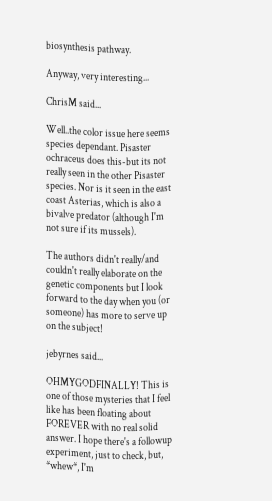biosynthesis pathway.

Anyway, very interesting...

ChrisM said...

Well..the color issue here seems species dependant. Pisaster ochraceus does this-but its not really seen in the other Pisaster species. Nor is it seen in the east coast Asterias, which is also a bivalve predator (although I'm not sure if its mussels).

The authors didn't really/and couldn't really elaborate on the genetic components but I look forward to the day when you (or someone) has more to serve up on the subject!

jebyrnes said...

OHMYGODFINALLY! This is one of those mysteries that I feel like has been floating about FOREVER with no real solid answer. I hope there's a followup experiment, just to check, but, *whew*, I'm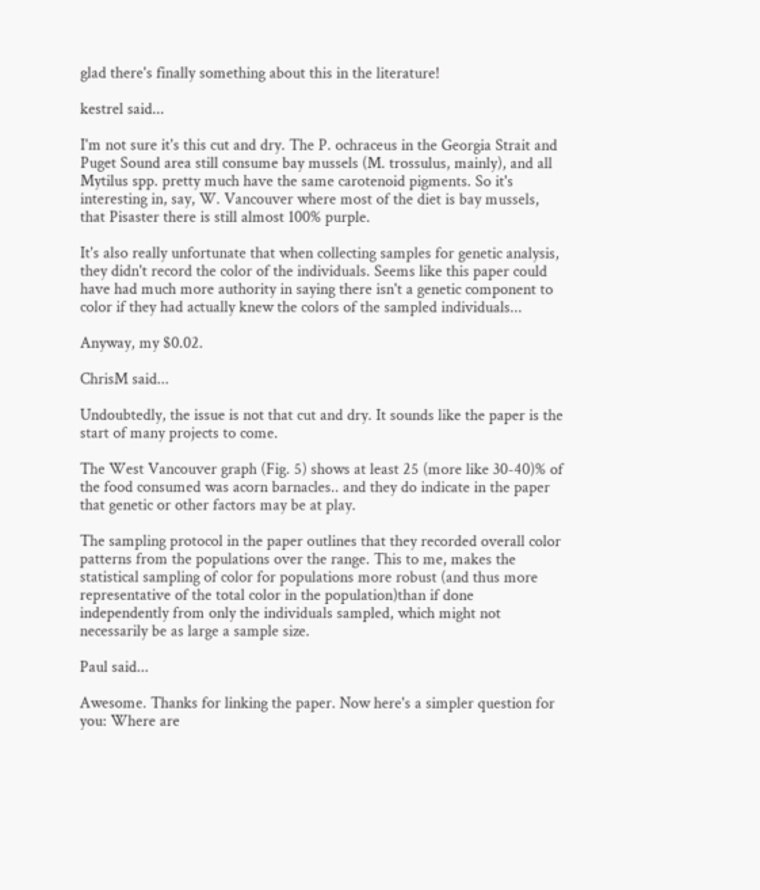glad there's finally something about this in the literature!

kestrel said...

I'm not sure it's this cut and dry. The P. ochraceus in the Georgia Strait and Puget Sound area still consume bay mussels (M. trossulus, mainly), and all Mytilus spp. pretty much have the same carotenoid pigments. So it's interesting in, say, W. Vancouver where most of the diet is bay mussels, that Pisaster there is still almost 100% purple.

It's also really unfortunate that when collecting samples for genetic analysis, they didn't record the color of the individuals. Seems like this paper could have had much more authority in saying there isn't a genetic component to color if they had actually knew the colors of the sampled individuals...

Anyway, my $0.02.

ChrisM said...

Undoubtedly, the issue is not that cut and dry. It sounds like the paper is the start of many projects to come.

The West Vancouver graph (Fig. 5) shows at least 25 (more like 30-40)% of the food consumed was acorn barnacles.. and they do indicate in the paper that genetic or other factors may be at play.

The sampling protocol in the paper outlines that they recorded overall color patterns from the populations over the range. This to me, makes the statistical sampling of color for populations more robust (and thus more representative of the total color in the population)than if done independently from only the individuals sampled, which might not necessarily be as large a sample size.

Paul said...

Awesome. Thanks for linking the paper. Now here's a simpler question for you: Where are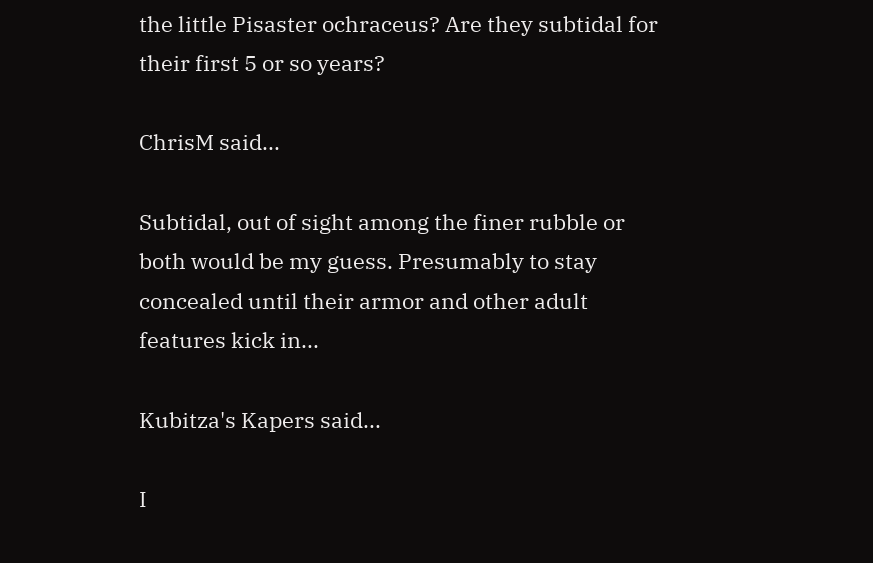the little Pisaster ochraceus? Are they subtidal for their first 5 or so years?

ChrisM said...

Subtidal, out of sight among the finer rubble or both would be my guess. Presumably to stay concealed until their armor and other adult features kick in...

Kubitza's Kapers said...

I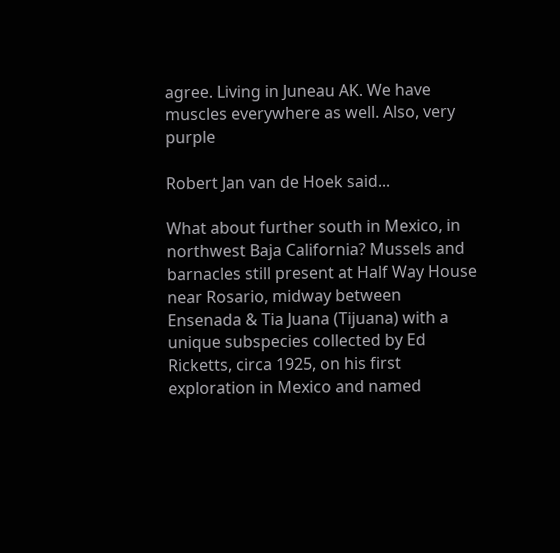agree. Living in Juneau AK. We have muscles everywhere as well. Also, very purple

Robert Jan van de Hoek said...

What about further south in Mexico, in northwest Baja California? Mussels and barnacles still present at Half Way House near Rosario, midway between Ensenada & Tia Juana (Tijuana) with a unique subspecies collected by Ed Ricketts, circa 1925, on his first exploration in Mexico and named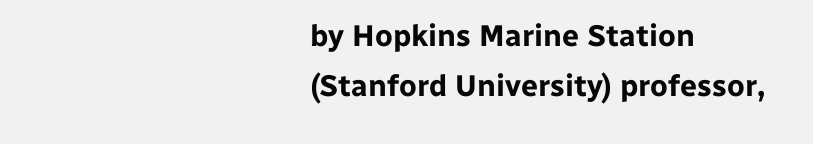by Hopkins Marine Station (Stanford University) professor,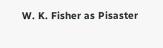W. K. Fisher as Pisaster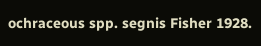ochraceous spp. segnis Fisher 1928.